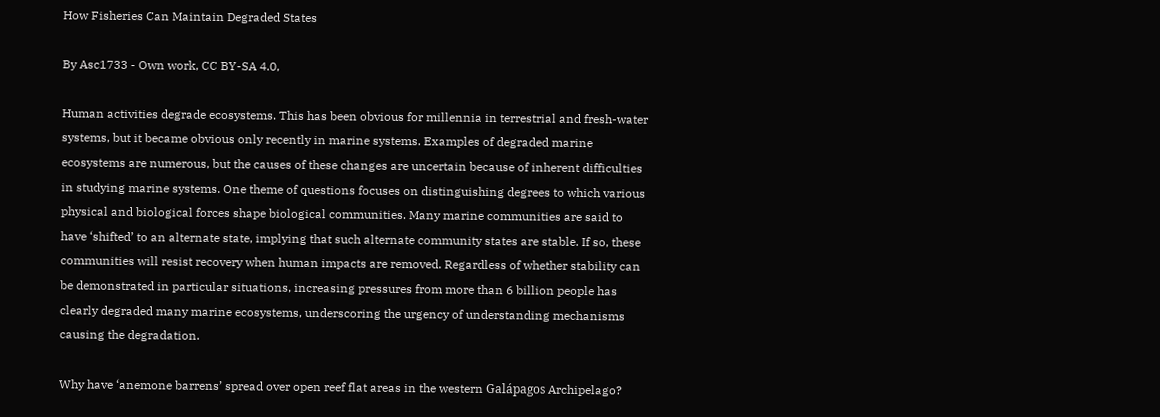How Fisheries Can Maintain Degraded States

By Asc1733 - Own work, CC BY-SA 4.0,

Human activities degrade ecosystems. This has been obvious for millennia in terrestrial and fresh-water systems, but it became obvious only recently in marine systems. Examples of degraded marine ecosystems are numerous, but the causes of these changes are uncertain because of inherent difficulties in studying marine systems. One theme of questions focuses on distinguishing degrees to which various physical and biological forces shape biological communities. Many marine communities are said to have ‘shifted’ to an alternate state, implying that such alternate community states are stable. If so, these communities will resist recovery when human impacts are removed. Regardless of whether stability can be demonstrated in particular situations, increasing pressures from more than 6 billion people has clearly degraded many marine ecosystems, underscoring the urgency of understanding mechanisms causing the degradation.

Why have ‘anemone barrens’ spread over open reef flat areas in the western Galápagos Archipelago?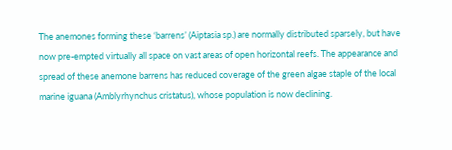The anemones forming these ‘barrens’ (Aiptasia sp.) are normally distributed sparsely, but have now pre-empted virtually all space on vast areas of open horizontal reefs. The appearance and spread of these anemone barrens has reduced coverage of the green algae staple of the local marine iguana (Amblyrhynchus cristatus), whose population is now declining.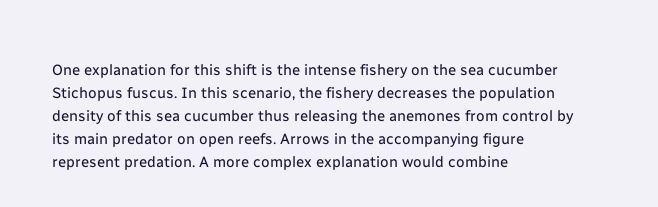One explanation for this shift is the intense fishery on the sea cucumber Stichopus fuscus. In this scenario, the fishery decreases the population density of this sea cucumber thus releasing the anemones from control by its main predator on open reefs. Arrows in the accompanying figure represent predation. A more complex explanation would combine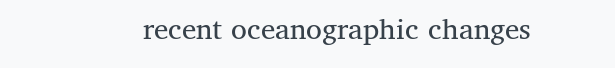recent oceanographic changes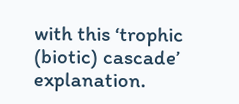with this ‘trophic (biotic) cascade’ explanation.